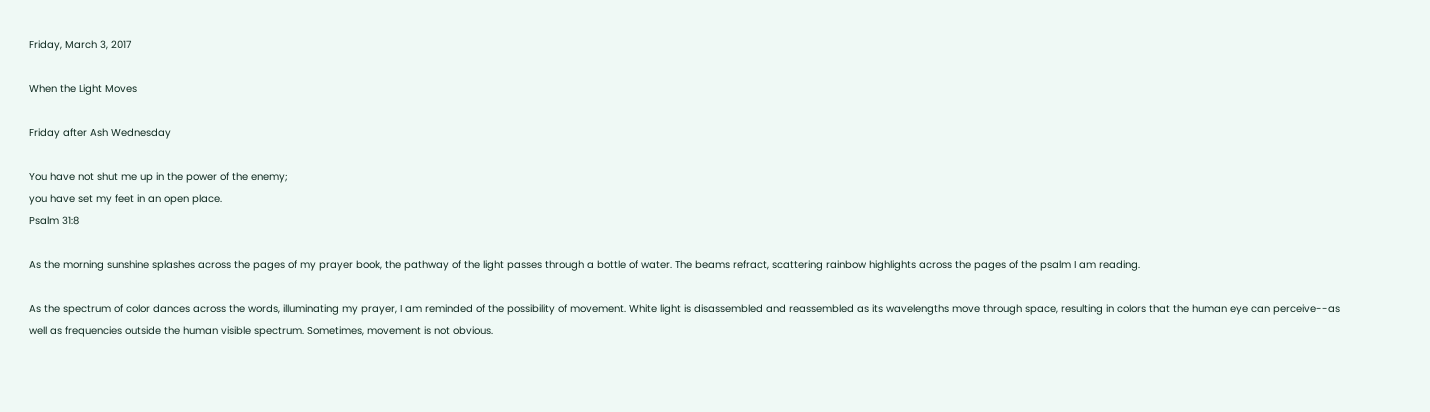Friday, March 3, 2017

When the Light Moves

Friday after Ash Wednesday

You have not shut me up in the power of the enemy;
you have set my feet in an open place.
Psalm 31:8

As the morning sunshine splashes across the pages of my prayer book, the pathway of the light passes through a bottle of water. The beams refract, scattering rainbow highlights across the pages of the psalm I am reading.

As the spectrum of color dances across the words, illuminating my prayer, I am reminded of the possibility of movement. White light is disassembled and reassembled as its wavelengths move through space, resulting in colors that the human eye can perceive--as well as frequencies outside the human visible spectrum. Sometimes, movement is not obvious.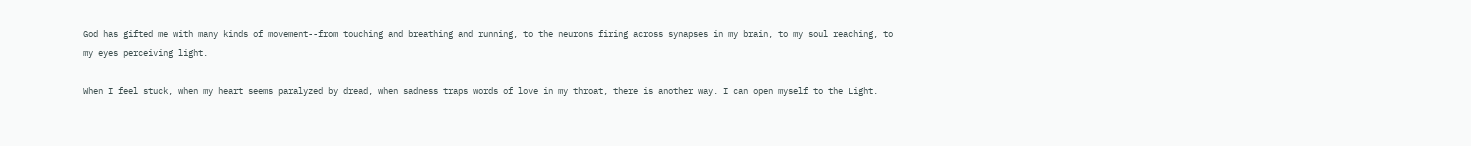God has gifted me with many kinds of movement--from touching and breathing and running, to the neurons firing across synapses in my brain, to my soul reaching, to my eyes perceiving light.

When I feel stuck, when my heart seems paralyzed by dread, when sadness traps words of love in my throat, there is another way. I can open myself to the Light.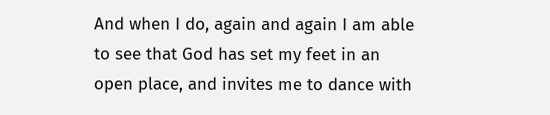And when I do, again and again I am able to see that God has set my feet in an open place, and invites me to dance with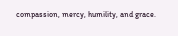compassion, mercy, humility, and grace.